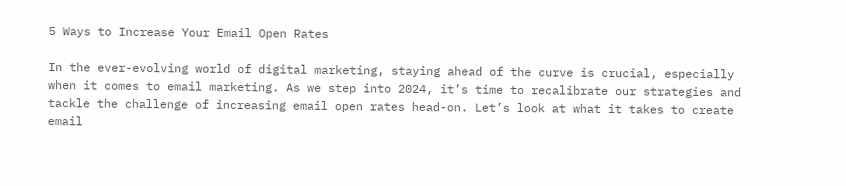5 Ways to Increase Your Email Open Rates

In the ever-evolving world of digital marketing, staying ahead of the curve is crucial, especially when it comes to email marketing. As we step into 2024, it’s time to recalibrate our strategies and tackle the challenge of increasing email open rates head-on. Let’s look at what it takes to create email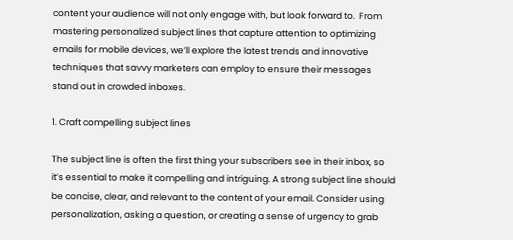content your audience will not only engage with, but look forward to.  From mastering personalized subject lines that capture attention to optimizing emails for mobile devices, we’ll explore the latest trends and innovative techniques that savvy marketers can employ to ensure their messages stand out in crowded inboxes.

1. Craft compelling subject lines

The subject line is often the first thing your subscribers see in their inbox, so it’s essential to make it compelling and intriguing. A strong subject line should be concise, clear, and relevant to the content of your email. Consider using personalization, asking a question, or creating a sense of urgency to grab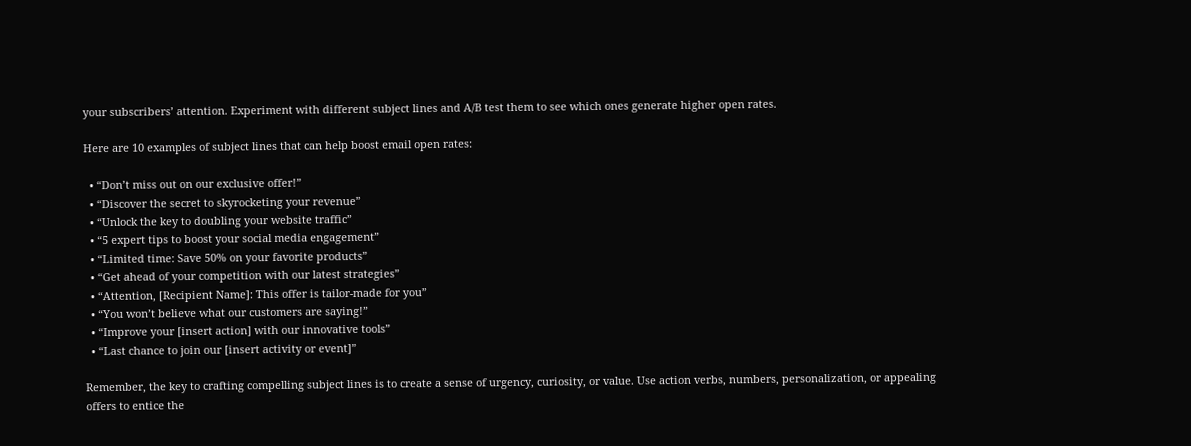your subscribers’ attention. Experiment with different subject lines and A/B test them to see which ones generate higher open rates.

Here are 10 examples of subject lines that can help boost email open rates:

  • “Don’t miss out on our exclusive offer!”
  • “Discover the secret to skyrocketing your revenue”
  • “Unlock the key to doubling your website traffic”
  • “5 expert tips to boost your social media engagement”
  • “Limited time: Save 50% on your favorite products”
  • “Get ahead of your competition with our latest strategies”
  • “Attention, [Recipient Name]: This offer is tailor-made for you”
  • “You won’t believe what our customers are saying!”
  • “Improve your [insert action] with our innovative tools”
  • “Last chance to join our [insert activity or event]”

Remember, the key to crafting compelling subject lines is to create a sense of urgency, curiosity, or value. Use action verbs, numbers, personalization, or appealing offers to entice the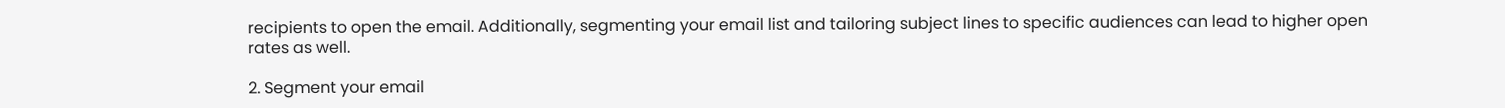recipients to open the email. Additionally, segmenting your email list and tailoring subject lines to specific audiences can lead to higher open rates as well.

2. Segment your email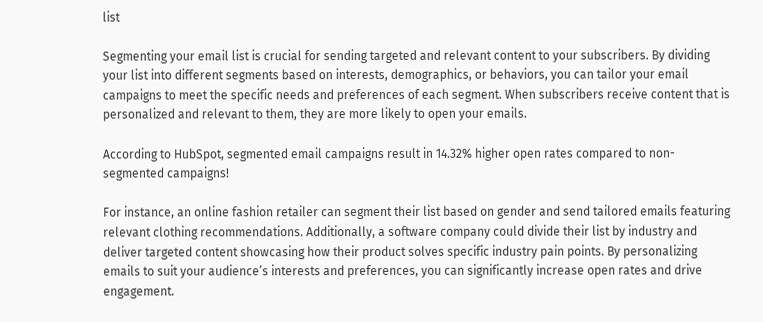list

Segmenting your email list is crucial for sending targeted and relevant content to your subscribers. By dividing your list into different segments based on interests, demographics, or behaviors, you can tailor your email campaigns to meet the specific needs and preferences of each segment. When subscribers receive content that is personalized and relevant to them, they are more likely to open your emails.

According to HubSpot, segmented email campaigns result in 14.32% higher open rates compared to non-segmented campaigns!

For instance, an online fashion retailer can segment their list based on gender and send tailored emails featuring relevant clothing recommendations. Additionally, a software company could divide their list by industry and deliver targeted content showcasing how their product solves specific industry pain points. By personalizing emails to suit your audience’s interests and preferences, you can significantly increase open rates and drive engagement.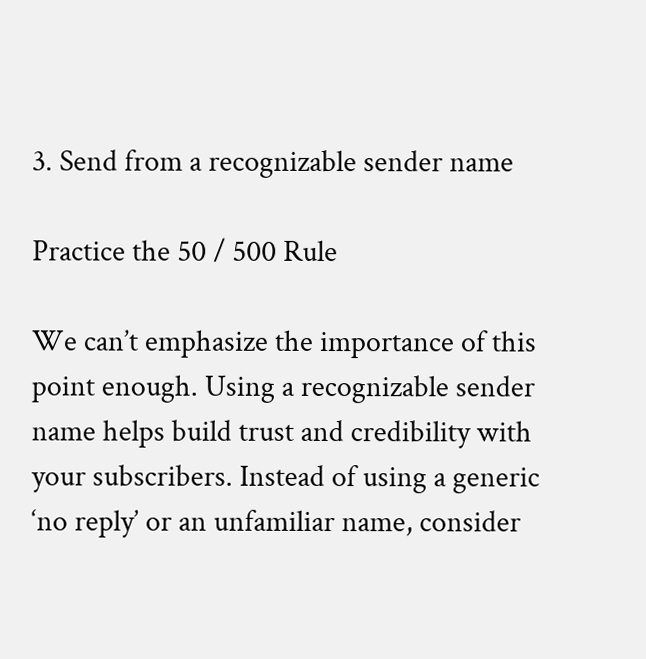3. Send from a recognizable sender name

Practice the 50 / 500 Rule

We can’t emphasize the importance of this point enough. Using a recognizable sender name helps build trust and credibility with your subscribers. Instead of using a generic ‘no reply’ or an unfamiliar name, consider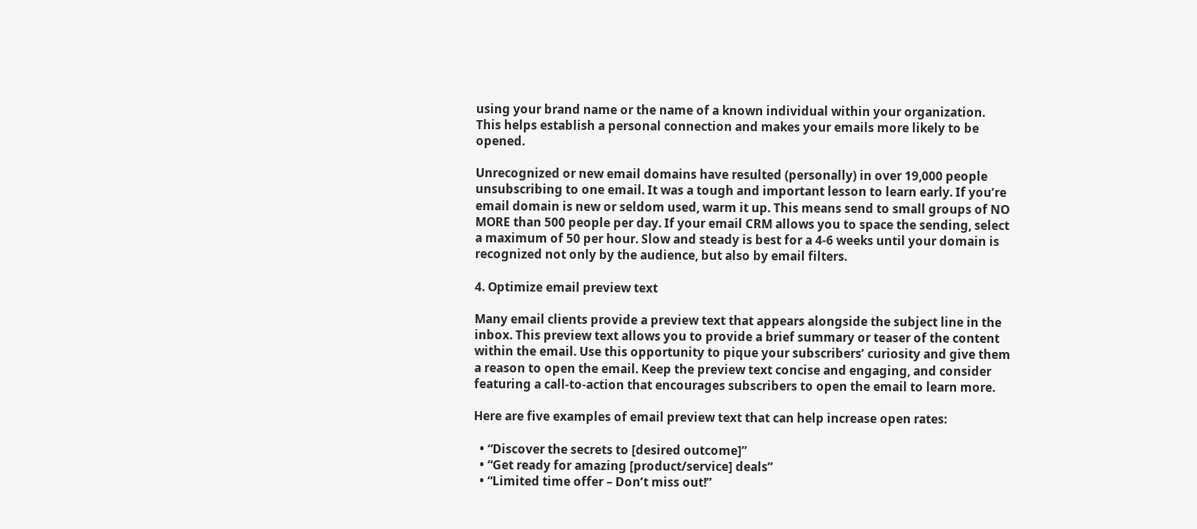using your brand name or the name of a known individual within your organization. This helps establish a personal connection and makes your emails more likely to be opened.

Unrecognized or new email domains have resulted (personally) in over 19,000 people unsubscribing to one email. It was a tough and important lesson to learn early. If you’re email domain is new or seldom used, warm it up. This means send to small groups of NO MORE than 500 people per day. If your email CRM allows you to space the sending, select a maximum of 50 per hour. Slow and steady is best for a 4-6 weeks until your domain is recognized not only by the audience, but also by email filters.

4. Optimize email preview text

Many email clients provide a preview text that appears alongside the subject line in the inbox. This preview text allows you to provide a brief summary or teaser of the content within the email. Use this opportunity to pique your subscribers’ curiosity and give them a reason to open the email. Keep the preview text concise and engaging, and consider featuring a call-to-action that encourages subscribers to open the email to learn more.

Here are five examples of email preview text that can help increase open rates:

  • “Discover the secrets to [desired outcome]”
  • “Get ready for amazing [product/service] deals”
  • “Limited time offer – Don’t miss out!”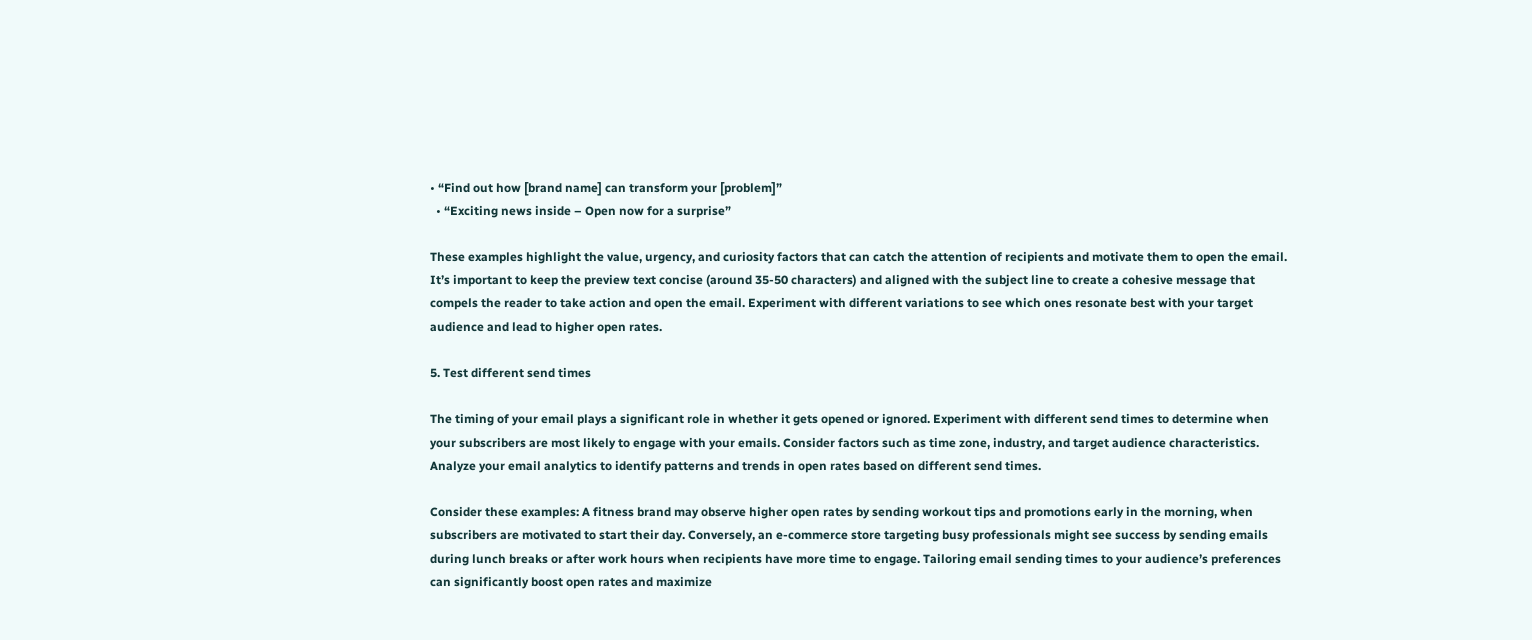• “Find out how [brand name] can transform your [problem]”
  • “Exciting news inside – Open now for a surprise”

These examples highlight the value, urgency, and curiosity factors that can catch the attention of recipients and motivate them to open the email. It’s important to keep the preview text concise (around 35-50 characters) and aligned with the subject line to create a cohesive message that compels the reader to take action and open the email. Experiment with different variations to see which ones resonate best with your target audience and lead to higher open rates.

5. Test different send times

The timing of your email plays a significant role in whether it gets opened or ignored. Experiment with different send times to determine when your subscribers are most likely to engage with your emails. Consider factors such as time zone, industry, and target audience characteristics. Analyze your email analytics to identify patterns and trends in open rates based on different send times.

Consider these examples: A fitness brand may observe higher open rates by sending workout tips and promotions early in the morning, when subscribers are motivated to start their day. Conversely, an e-commerce store targeting busy professionals might see success by sending emails during lunch breaks or after work hours when recipients have more time to engage. Tailoring email sending times to your audience’s preferences can significantly boost open rates and maximize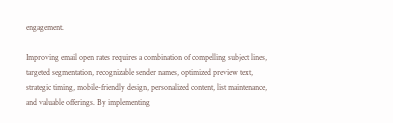engagement.

Improving email open rates requires a combination of compelling subject lines, targeted segmentation, recognizable sender names, optimized preview text, strategic timing, mobile-friendly design, personalized content, list maintenance, and valuable offerings. By implementing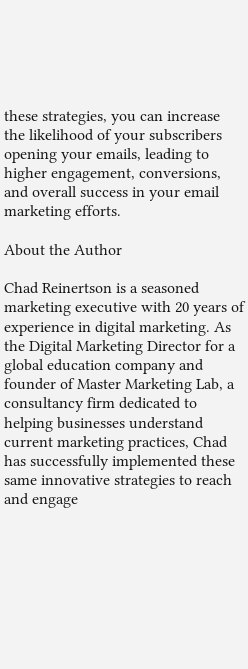these strategies, you can increase the likelihood of your subscribers opening your emails, leading to higher engagement, conversions, and overall success in your email marketing efforts.

About the Author

Chad Reinertson is a seasoned marketing executive with 20 years of experience in digital marketing. As the Digital Marketing Director for a global education company and founder of Master Marketing Lab, a consultancy firm dedicated to helping businesses understand current marketing practices, Chad has successfully implemented these same innovative strategies to reach and engage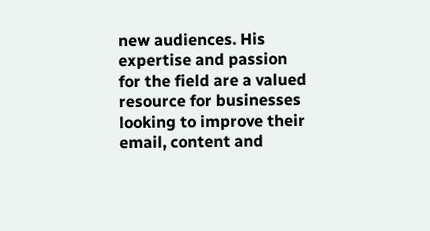new audiences. His expertise and passion for the field are a valued resource for businesses looking to improve their email, content and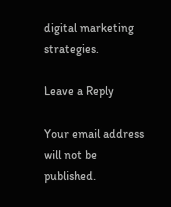digital marketing strategies.

Leave a Reply

Your email address will not be published.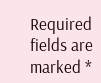Required fields are marked *